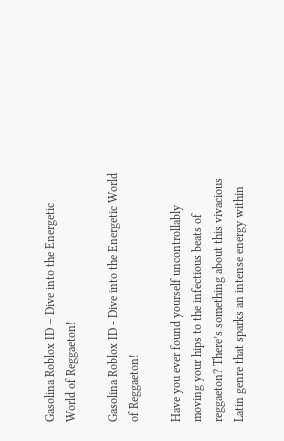Gasolina Roblox ID – Dive into the Energetic World of Reggaeton!

Gasolina Roblox ID - Dive into the Energetic World of Reggaeton!

Have you ever found yourself uncontrollably moving your hips to the infectious beats of reggaeton? There’s something about this vivacious Latin genre that sparks an intense energy within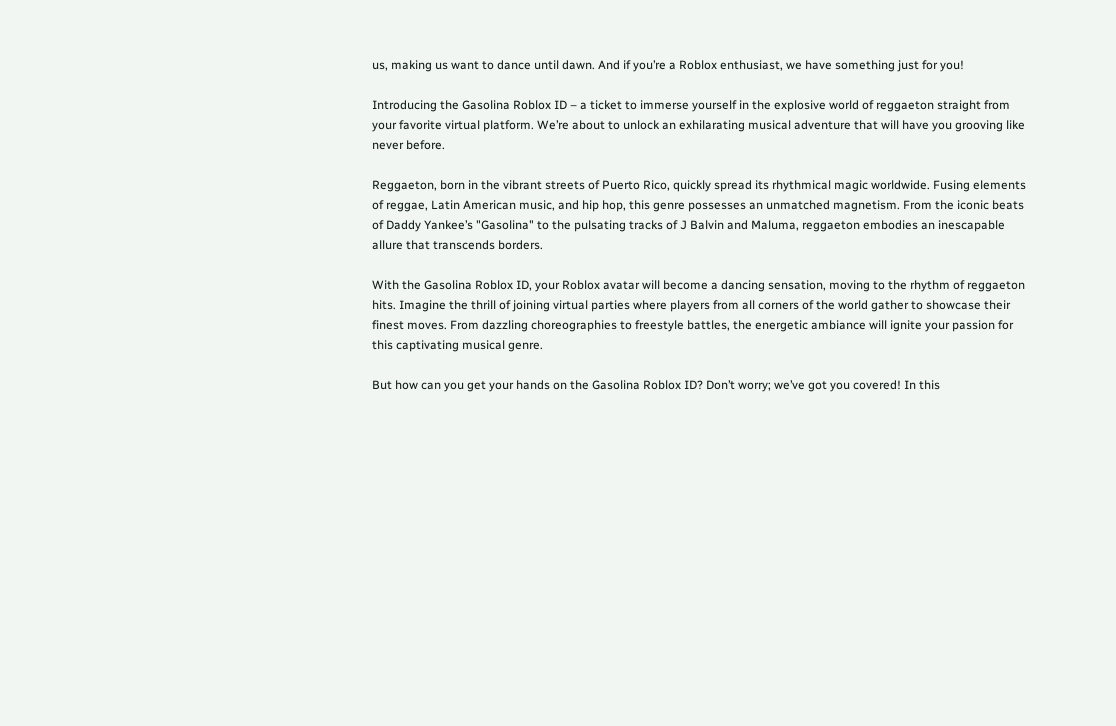us, making us want to dance until dawn. And if you’re a Roblox enthusiast, we have something just for you!

Introducing the Gasolina Roblox ID – a ticket to immerse yourself in the explosive world of reggaeton straight from your favorite virtual platform. We’re about to unlock an exhilarating musical adventure that will have you grooving like never before.

Reggaeton, born in the vibrant streets of Puerto Rico, quickly spread its rhythmical magic worldwide. Fusing elements of reggae, Latin American music, and hip hop, this genre possesses an unmatched magnetism. From the iconic beats of Daddy Yankee’s "Gasolina" to the pulsating tracks of J Balvin and Maluma, reggaeton embodies an inescapable allure that transcends borders.

With the Gasolina Roblox ID, your Roblox avatar will become a dancing sensation, moving to the rhythm of reggaeton hits. Imagine the thrill of joining virtual parties where players from all corners of the world gather to showcase their finest moves. From dazzling choreographies to freestyle battles, the energetic ambiance will ignite your passion for this captivating musical genre.

But how can you get your hands on the Gasolina Roblox ID? Don’t worry; we’ve got you covered! In this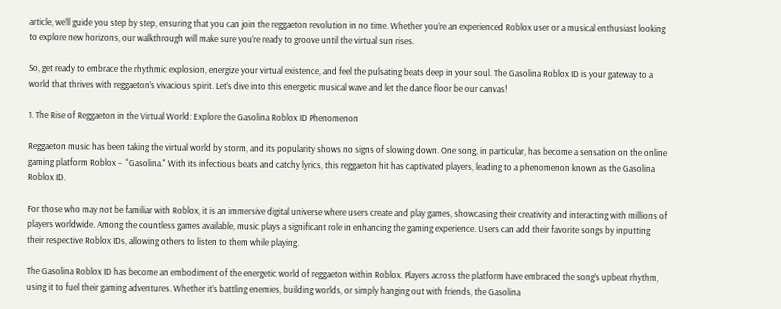article, we’ll guide you step by step, ensuring that you can join the reggaeton revolution in no time. Whether you’re an experienced Roblox user or a musical enthusiast looking to explore new horizons, our walkthrough will make sure you’re ready to groove until the virtual sun rises.

So, get ready to embrace the rhythmic explosion, energize your virtual existence, and feel the pulsating beats deep in your soul. The Gasolina Roblox ID is your gateway to a world that thrives with reggaeton’s vivacious spirit. Let’s dive into this energetic musical wave and let the dance floor be our canvas!

1. The Rise of Reggaeton in the Virtual World: Explore the Gasolina Roblox ID Phenomenon

Reggaeton music has been taking the virtual world by storm, and its popularity shows no signs of slowing down. One song, in particular, has become a sensation on the online gaming platform Roblox –  "Gasolina." With its infectious beats and catchy lyrics, this reggaeton hit has captivated players, leading to a phenomenon known as the Gasolina Roblox ID.

For those who may not be familiar with Roblox, it is an immersive digital universe where users create and play games, showcasing their creativity and interacting with millions of players worldwide. Among the countless games available, music plays a significant role in enhancing the gaming experience. Users can add their favorite songs by inputting their respective Roblox IDs, allowing others to listen to them while playing.

The Gasolina Roblox ID has become an embodiment of the energetic world of reggaeton within Roblox. Players across the platform have embraced the song’s upbeat rhythm, using it to fuel their gaming adventures. Whether it’s battling enemies, building worlds, or simply hanging out with friends, the Gasolina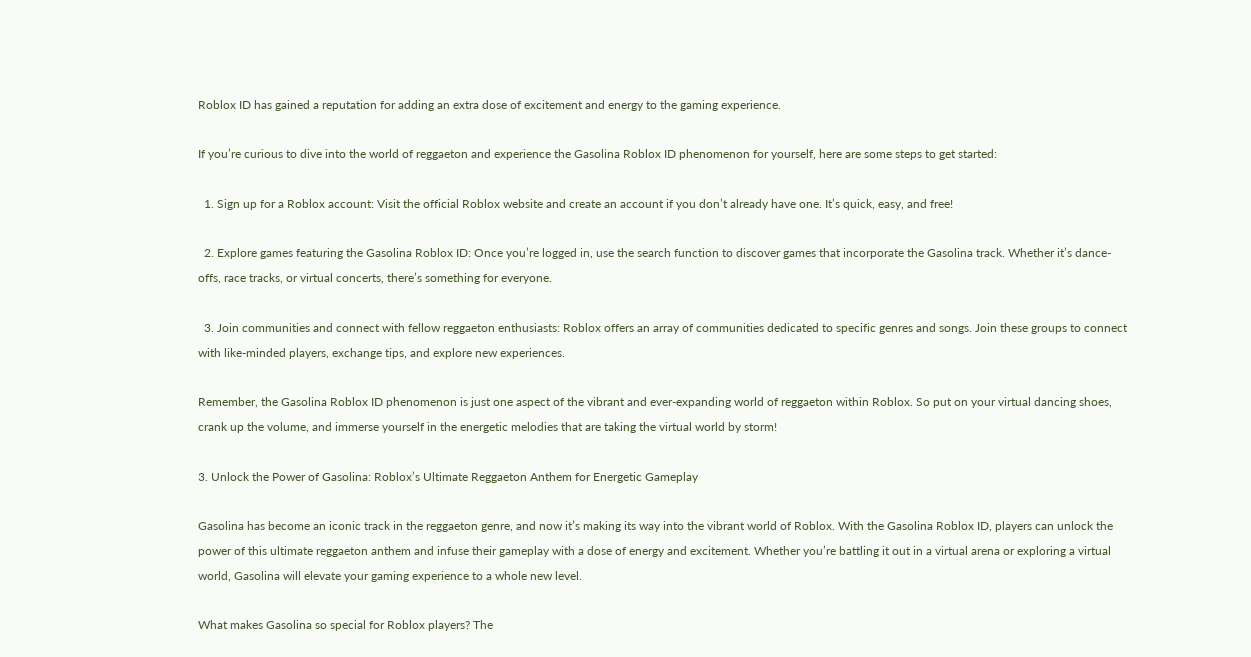Roblox ID has gained a reputation for adding an extra dose of excitement and energy to the gaming experience.

If you’re curious to dive into the world of reggaeton and experience the Gasolina Roblox ID phenomenon for yourself, here are some steps to get started:

  1. Sign up for a Roblox account: Visit the official Roblox website and create an account if you don’t already have one. It’s quick, easy, and free!

  2. Explore games featuring the Gasolina Roblox ID: Once you’re logged in, use the search function to discover games that incorporate the Gasolina track. Whether it’s dance-offs, race tracks, or virtual concerts, there’s something for everyone.

  3. Join communities and connect with fellow reggaeton enthusiasts: Roblox offers an array of communities dedicated to specific genres and songs. Join these groups to connect with like-minded players, exchange tips, and explore new experiences.

Remember, the Gasolina Roblox ID phenomenon is just one aspect of the vibrant and ever-expanding world of reggaeton within Roblox. So put on your virtual dancing shoes, crank up the volume, and immerse yourself in the energetic melodies that are taking the virtual world by storm!

3. Unlock the Power of Gasolina: Roblox’s Ultimate Reggaeton Anthem for Energetic Gameplay

Gasolina has become an iconic track in the reggaeton genre, and now it’s making its way into the vibrant world of Roblox. With the Gasolina Roblox ID, players can unlock the power of this ultimate reggaeton anthem and infuse their gameplay with a dose of energy and excitement. Whether you’re battling it out in a virtual arena or exploring a virtual world, Gasolina will elevate your gaming experience to a whole new level.

What makes Gasolina so special for Roblox players? The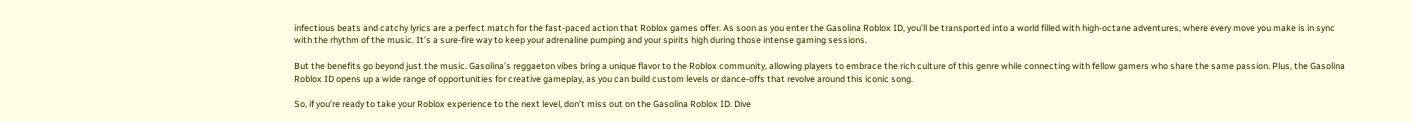infectious beats and catchy lyrics are a perfect match for the fast-paced action that Roblox games offer. As soon as you enter the Gasolina Roblox ID, you’ll be transported into a world filled with high-octane adventures, where every move you make is in sync with the rhythm of the music. It’s a sure-fire way to keep your adrenaline pumping and your spirits high during those intense gaming sessions.

But the benefits go beyond just the music. Gasolina’s reggaeton vibes bring a unique flavor to the Roblox community, allowing players to embrace the rich culture of this genre while connecting with fellow gamers who share the same passion. Plus, the Gasolina Roblox ID opens up a wide range of opportunities for creative gameplay, as you can build custom levels or dance-offs that revolve around this iconic song.

So, if you’re ready to take your Roblox experience to the next level, don’t miss out on the Gasolina Roblox ID. Dive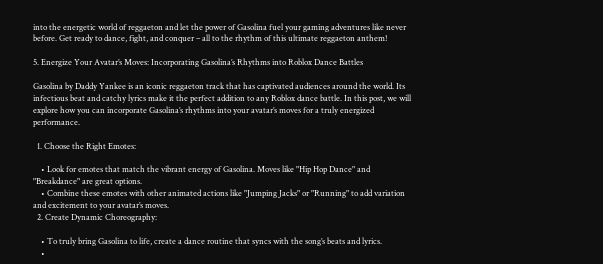into the energetic world of reggaeton and let the power of Gasolina fuel your gaming adventures like never before. Get ready to dance, fight, and conquer – all to the rhythm of this ultimate reggaeton anthem!

5. Energize Your Avatar’s Moves: Incorporating Gasolina’s Rhythms into Roblox Dance Battles

Gasolina by Daddy Yankee is an iconic reggaeton track that has captivated audiences around the world. Its infectious beat and catchy lyrics make it the perfect addition to any Roblox dance battle. In this post, we will explore how you can incorporate Gasolina’s rhythms into your avatar’s moves for a truly energized performance.

  1. Choose the Right Emotes:

    • Look for emotes that match the vibrant energy of Gasolina. Moves like "Hip Hop Dance" and  "Breakdance" are great options.
    • Combine these emotes with other animated actions like "Jumping Jacks" or "Running" to add variation and excitement to your avatar’s moves.
  2. Create Dynamic Choreography:

    • To truly bring Gasolina to life, create a dance routine that syncs with the song’s beats and lyrics.
    •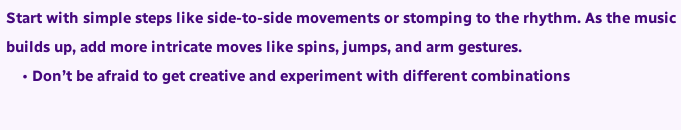Start with simple steps like side-to-side movements or stomping to the rhythm. As the music builds up, add more intricate moves like spins, jumps, and arm gestures.
    • Don’t be afraid to get creative and experiment with different combinations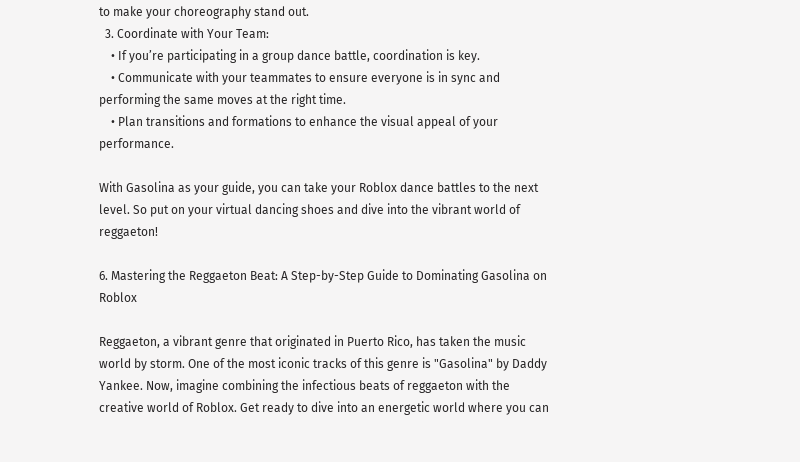to make your choreography stand out.
  3. Coordinate with Your Team:
    • If you’re participating in a group dance battle, coordination is key.
    • Communicate with your teammates to ensure everyone is in sync and performing the same moves at the right time.
    • Plan transitions and formations to enhance the visual appeal of your performance.

With Gasolina as your guide, you can take your Roblox dance battles to the next level. So put on your virtual dancing shoes and dive into the vibrant world of reggaeton!

6. Mastering the Reggaeton Beat: A Step-by-Step Guide to Dominating Gasolina on Roblox

Reggaeton, a vibrant genre that originated in Puerto Rico, has taken the music world by storm. One of the most iconic tracks of this genre is "Gasolina" by Daddy Yankee. Now, imagine combining the infectious beats of reggaeton with the creative world of Roblox. Get ready to dive into an energetic world where you can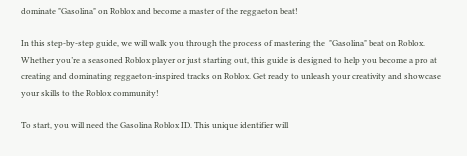dominate "Gasolina" on Roblox and become a master of the reggaeton beat!

In this step-by-step guide, we will walk you through the process of mastering the  "Gasolina" beat on Roblox. Whether you’re a seasoned Roblox player or just starting out, this guide is designed to help you become a pro at creating and dominating reggaeton-inspired tracks on Roblox. Get ready to unleash your creativity and showcase your skills to the Roblox community!

To start, you will need the Gasolina Roblox ID. This unique identifier will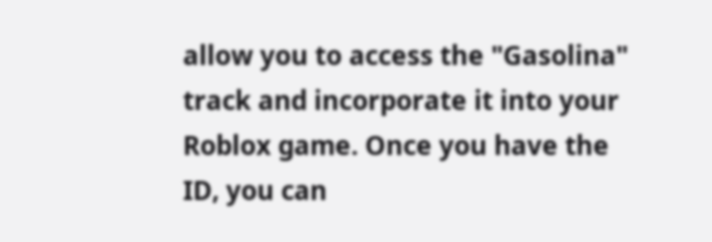allow you to access the "Gasolina" track and incorporate it into your Roblox game. Once you have the ID, you can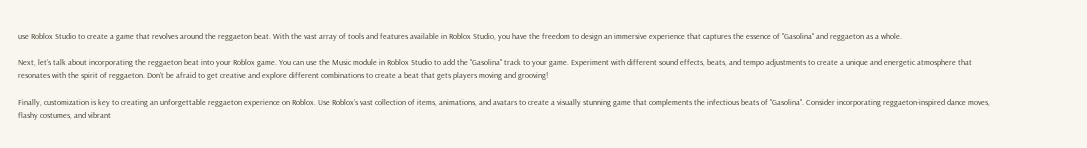use Roblox Studio to create a game that revolves around the reggaeton beat. With the vast array of tools and features available in Roblox Studio, you have the freedom to design an immersive experience that captures the essence of "Gasolina" and reggaeton as a whole.

Next, let’s talk about incorporating the reggaeton beat into your Roblox game. You can use the Music module in Roblox Studio to add the "Gasolina" track to your game. Experiment with different sound effects, beats, and tempo adjustments to create a unique and energetic atmosphere that resonates with the spirit of reggaeton. Don’t be afraid to get creative and explore different combinations to create a beat that gets players moving and grooving!

Finally, customization is key to creating an unforgettable reggaeton experience on Roblox. Use Roblox’s vast collection of items, animations, and avatars to create a visually stunning game that complements the infectious beats of "Gasolina". Consider incorporating reggaeton-inspired dance moves, flashy costumes, and vibrant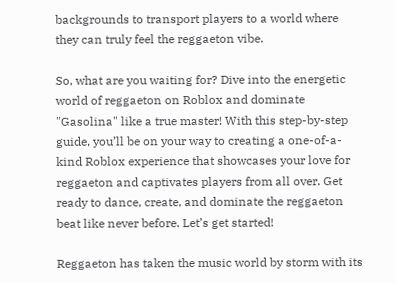backgrounds to transport players to a world where they can truly feel the reggaeton vibe.

So, what are you waiting for? Dive into the energetic world of reggaeton on Roblox and dominate "Gasolina" like a true master! With this step-by-step guide, you’ll be on your way to creating a one-of-a-kind Roblox experience that showcases your love for reggaeton and captivates players from all over. Get ready to dance, create, and dominate the reggaeton beat like never before. Let’s get started!

Reggaeton has taken the music world by storm with its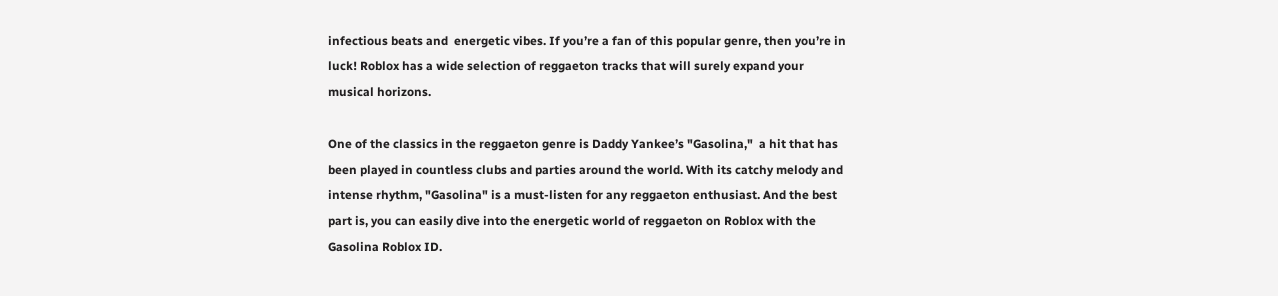infectious beats and  energetic vibes. If you’re a fan of this popular genre, then you’re in luck! Roblox has a wide selection of reggaeton tracks that will surely expand your musical horizons.

One of the classics in the reggaeton genre is Daddy Yankee’s "Gasolina,"  a hit that has been played in countless clubs and parties around the world. With its catchy melody and intense rhythm, "Gasolina" is a must-listen for any reggaeton enthusiast. And the best part is, you can easily dive into the energetic world of reggaeton on Roblox with the Gasolina Roblox ID.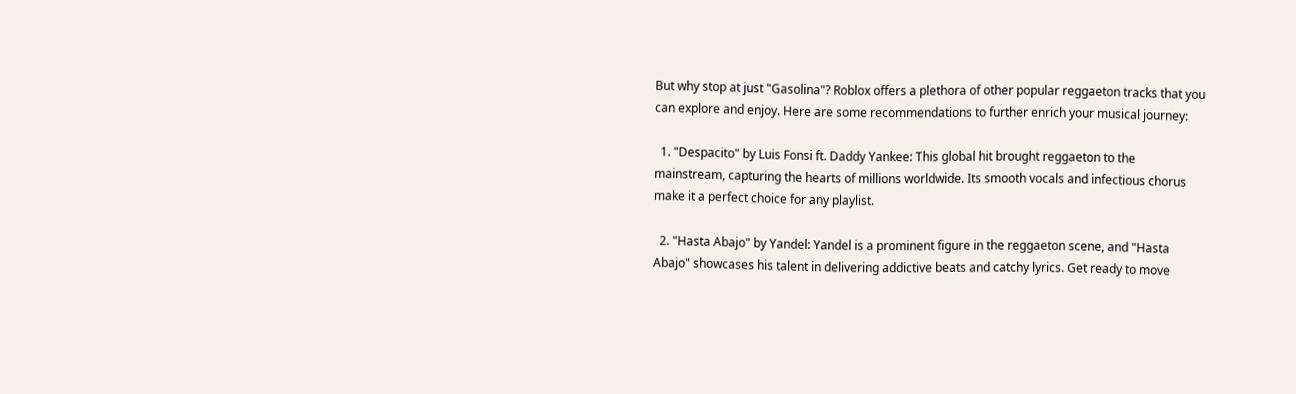But why stop at just "Gasolina"? Roblox offers a plethora of other popular reggaeton tracks that you can explore and enjoy. Here are some recommendations to further enrich your musical journey:

  1. "Despacito" by Luis Fonsi ft. Daddy Yankee: This global hit brought reggaeton to the mainstream, capturing the hearts of millions worldwide. Its smooth vocals and infectious chorus make it a perfect choice for any playlist.

  2. "Hasta Abajo" by Yandel: Yandel is a prominent figure in the reggaeton scene, and "Hasta Abajo" showcases his talent in delivering addictive beats and catchy lyrics. Get ready to move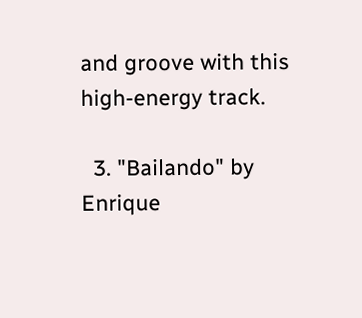and groove with this high-energy track.

  3. "Bailando" by Enrique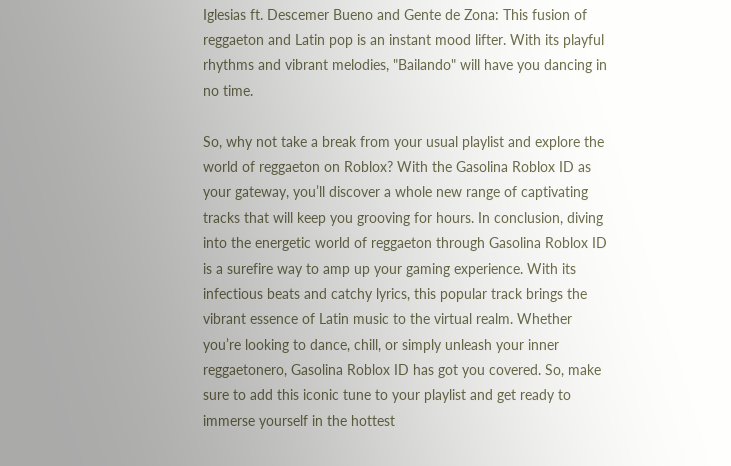Iglesias ft. Descemer Bueno and Gente de Zona: This fusion of reggaeton and Latin pop is an instant mood lifter. With its playful rhythms and vibrant melodies, "Bailando" will have you dancing in no time.

So, why not take a break from your usual playlist and explore the world of reggaeton on Roblox? With the Gasolina Roblox ID as your gateway, you’ll discover a whole new range of captivating tracks that will keep you grooving for hours. In conclusion, diving into the energetic world of reggaeton through Gasolina Roblox ID is a surefire way to amp up your gaming experience. With its infectious beats and catchy lyrics, this popular track brings the vibrant essence of Latin music to the virtual realm. Whether you’re looking to dance, chill, or simply unleash your inner reggaetonero, Gasolina Roblox ID has got you covered. So, make sure to add this iconic tune to your playlist and get ready to immerse yourself in the hottest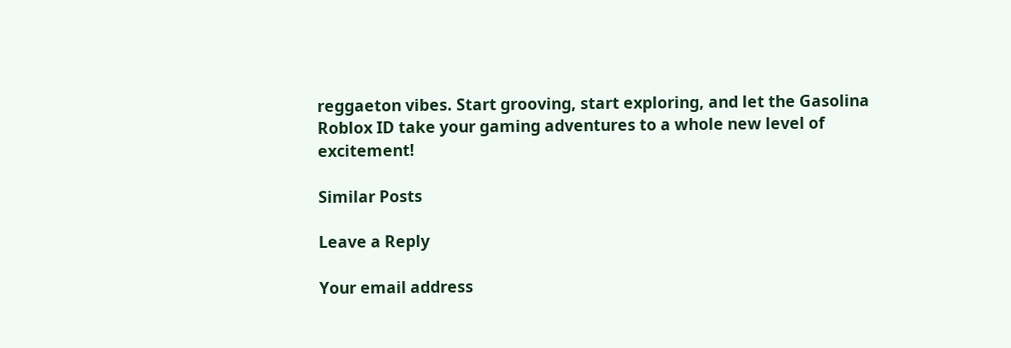reggaeton vibes. Start grooving, start exploring, and let the Gasolina Roblox ID take your gaming adventures to a whole new level of excitement!

Similar Posts

Leave a Reply

Your email address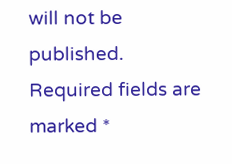will not be published. Required fields are marked *